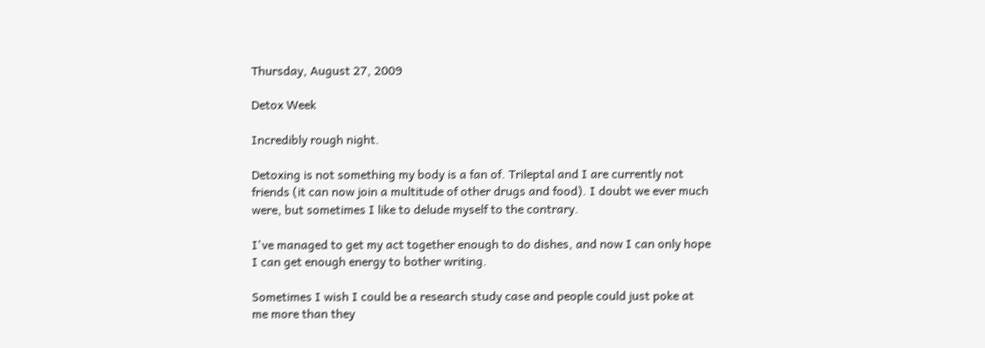Thursday, August 27, 2009

Detox Week

Incredibly rough night.

Detoxing is not something my body is a fan of. Trileptal and I are currently not friends (it can now join a multitude of other drugs and food). I doubt we ever much were, but sometimes I like to delude myself to the contrary.

I've managed to get my act together enough to do dishes, and now I can only hope I can get enough energy to bother writing.

Sometimes I wish I could be a research study case and people could just poke at me more than they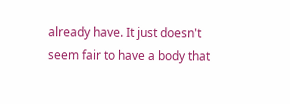already have. It just doesn't seem fair to have a body that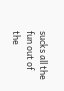sucks all the fun out of the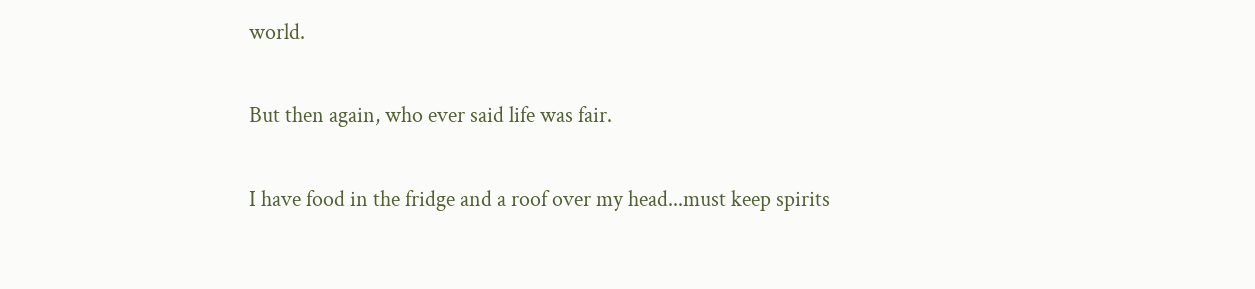world.

But then again, who ever said life was fair.

I have food in the fridge and a roof over my head...must keep spirits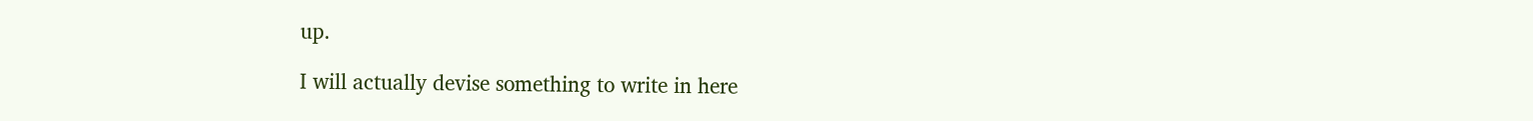up.

I will actually devise something to write in here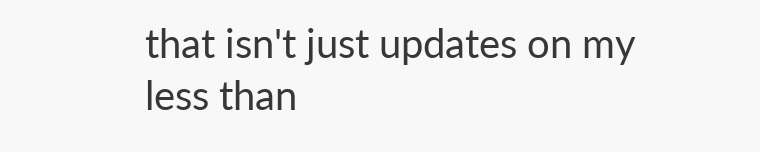that isn't just updates on my less than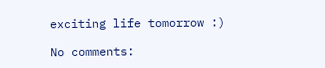exciting life tomorrow :)

No comments: